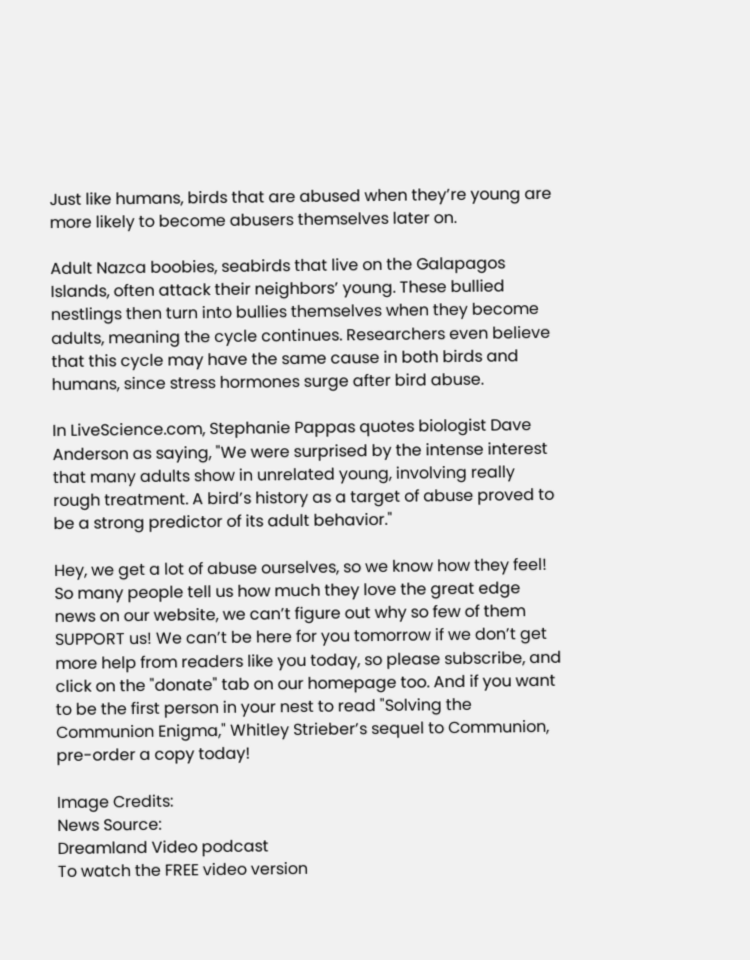Just like humans, birds that are abused when they’re young are more likely to become abusers themselves later on.

Adult Nazca boobies, seabirds that live on the Galapagos Islands, often attack their neighbors’ young. These bullied nestlings then turn into bullies themselves when they become adults, meaning the cycle continues. Researchers even believe that this cycle may have the same cause in both birds and humans, since stress hormones surge after bird abuse.

In LiveScience.com, Stephanie Pappas quotes biologist Dave Anderson as saying, "We were surprised by the intense interest that many adults show in unrelated young, involving really rough treatment. A bird’s history as a target of abuse proved to be a strong predictor of its adult behavior."

Hey, we get a lot of abuse ourselves, so we know how they feel! So many people tell us how much they love the great edge news on our website, we can’t figure out why so few of them SUPPORT us! We can’t be here for you tomorrow if we don’t get more help from readers like you today, so please subscribe, and click on the "donate" tab on our homepage too. And if you want to be the first person in your nest to read "Solving the Communion Enigma," Whitley Strieber’s sequel to Communion, pre-order a copy today!

Image Credits:
News Source:
Dreamland Video podcast
To watch the FREE video version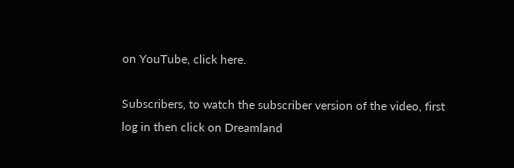on YouTube, click here.

Subscribers, to watch the subscriber version of the video, first log in then click on Dreamland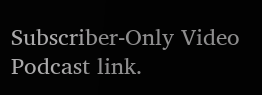Subscriber-Only Video Podcast link.